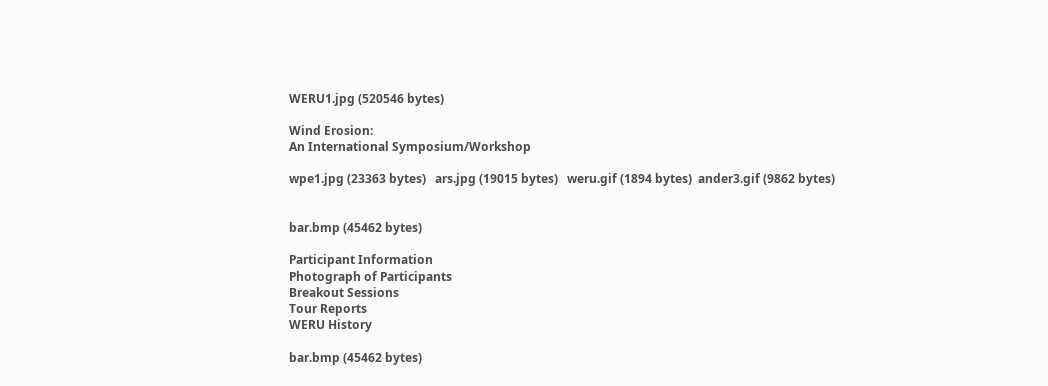WERU1.jpg (520546 bytes)

Wind Erosion:
An International Symposium/Workshop

wpe1.jpg (23363 bytes)   ars.jpg (19015 bytes)   weru.gif (1894 bytes)  ander3.gif (9862 bytes)


bar.bmp (45462 bytes)

Participant Information
Photograph of Participants
Breakout Sessions
Tour Reports
WERU History

bar.bmp (45462 bytes)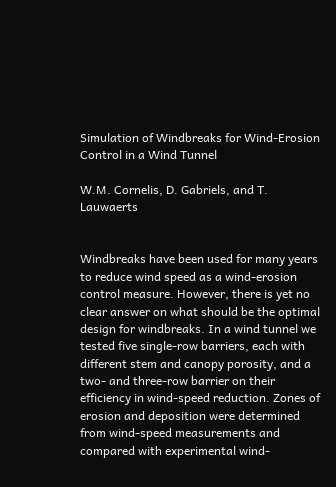Simulation of Windbreaks for Wind-Erosion Control in a Wind Tunnel

W.M. Cornelis, D. Gabriels, and T. Lauwaerts


Windbreaks have been used for many years to reduce wind speed as a wind-erosion control measure. However, there is yet no clear answer on what should be the optimal design for windbreaks. In a wind tunnel we tested five single-row barriers, each with different stem and canopy porosity, and a two- and three-row barrier on their efficiency in wind-speed reduction. Zones of erosion and deposition were determined from wind-speed measurements and compared with experimental wind-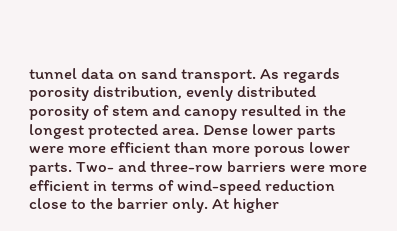tunnel data on sand transport. As regards porosity distribution, evenly distributed porosity of stem and canopy resulted in the longest protected area. Dense lower parts were more efficient than more porous lower parts. Two- and three-row barriers were more efficient in terms of wind-speed reduction close to the barrier only. At higher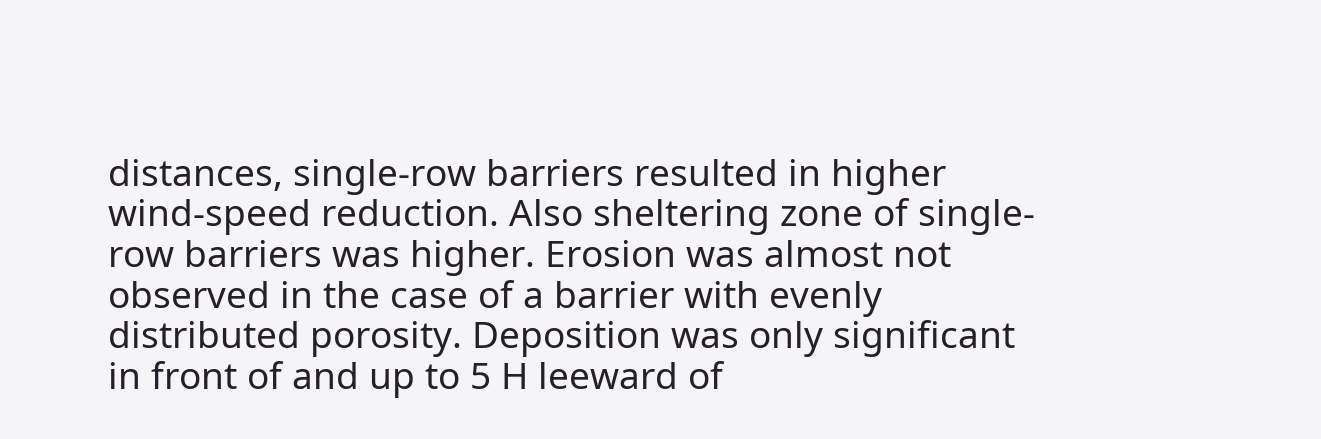distances, single-row barriers resulted in higher wind-speed reduction. Also sheltering zone of single-row barriers was higher. Erosion was almost not observed in the case of a barrier with evenly distributed porosity. Deposition was only significant in front of and up to 5 H leeward of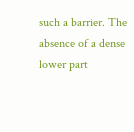such a barrier. The absence of a dense lower part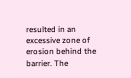resulted in an excessive zone of erosion behind the barrier. The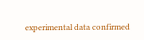experimental data confirmed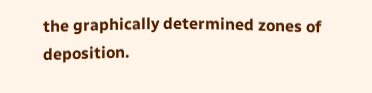the graphically determined zones of deposition.